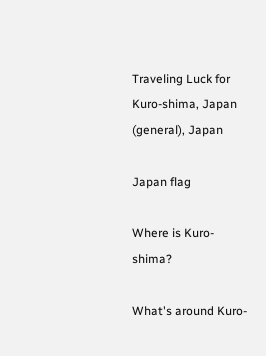Traveling Luck for Kuro-shima, Japan (general), Japan

Japan flag

Where is Kuro-shima?

What's around Kuro-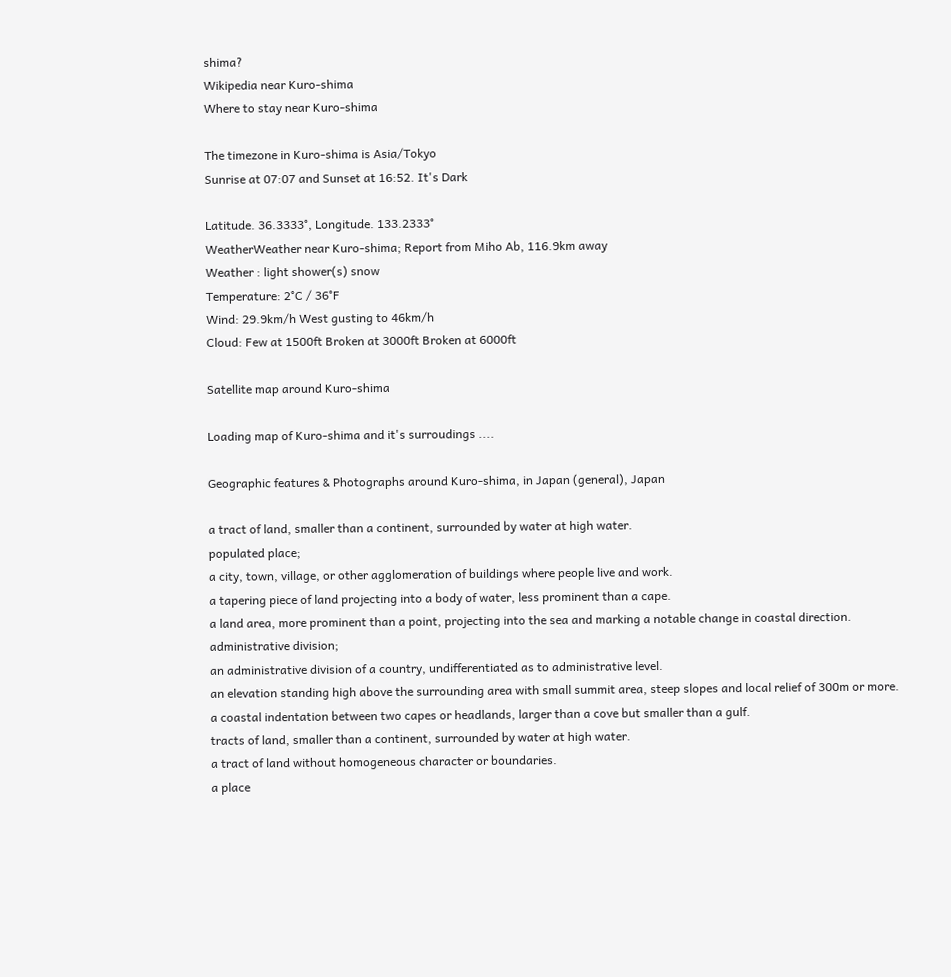shima?
Wikipedia near Kuro-shima
Where to stay near Kuro-shima

The timezone in Kuro-shima is Asia/Tokyo
Sunrise at 07:07 and Sunset at 16:52. It's Dark

Latitude. 36.3333°, Longitude. 133.2333°
WeatherWeather near Kuro-shima; Report from Miho Ab, 116.9km away
Weather : light shower(s) snow
Temperature: 2°C / 36°F
Wind: 29.9km/h West gusting to 46km/h
Cloud: Few at 1500ft Broken at 3000ft Broken at 6000ft

Satellite map around Kuro-shima

Loading map of Kuro-shima and it's surroudings ....

Geographic features & Photographs around Kuro-shima, in Japan (general), Japan

a tract of land, smaller than a continent, surrounded by water at high water.
populated place;
a city, town, village, or other agglomeration of buildings where people live and work.
a tapering piece of land projecting into a body of water, less prominent than a cape.
a land area, more prominent than a point, projecting into the sea and marking a notable change in coastal direction.
administrative division;
an administrative division of a country, undifferentiated as to administrative level.
an elevation standing high above the surrounding area with small summit area, steep slopes and local relief of 300m or more.
a coastal indentation between two capes or headlands, larger than a cove but smaller than a gulf.
tracts of land, smaller than a continent, surrounded by water at high water.
a tract of land without homogeneous character or boundaries.
a place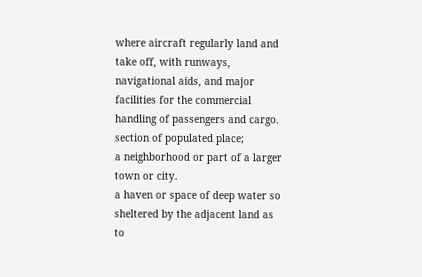where aircraft regularly land and take off, with runways, navigational aids, and major facilities for the commercial handling of passengers and cargo.
section of populated place;
a neighborhood or part of a larger town or city.
a haven or space of deep water so sheltered by the adjacent land as to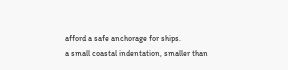afford a safe anchorage for ships.
a small coastal indentation, smaller than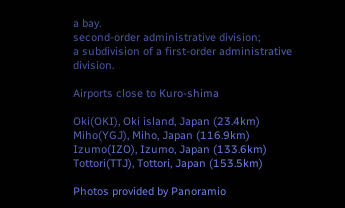a bay.
second-order administrative division;
a subdivision of a first-order administrative division.

Airports close to Kuro-shima

Oki(OKI), Oki island, Japan (23.4km)
Miho(YGJ), Miho, Japan (116.9km)
Izumo(IZO), Izumo, Japan (133.6km)
Tottori(TTJ), Tottori, Japan (153.5km)

Photos provided by Panoramio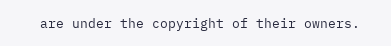are under the copyright of their owners.